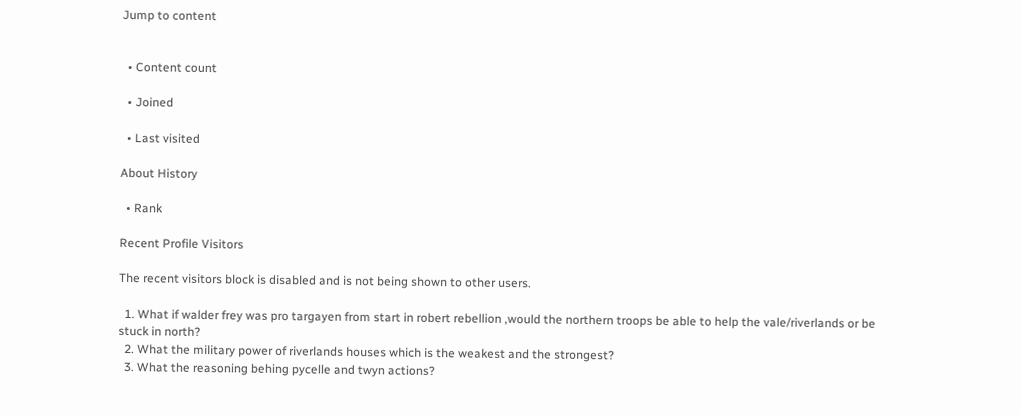Jump to content


  • Content count

  • Joined

  • Last visited

About History

  • Rank

Recent Profile Visitors

The recent visitors block is disabled and is not being shown to other users.

  1. What if walder frey was pro targayen from start in robert rebellion ,would the northern troops be able to help the vale/riverlands or be stuck in north?
  2. What the military power of riverlands houses which is the weakest and the strongest?
  3. What the reasoning behing pycelle and twyn actions?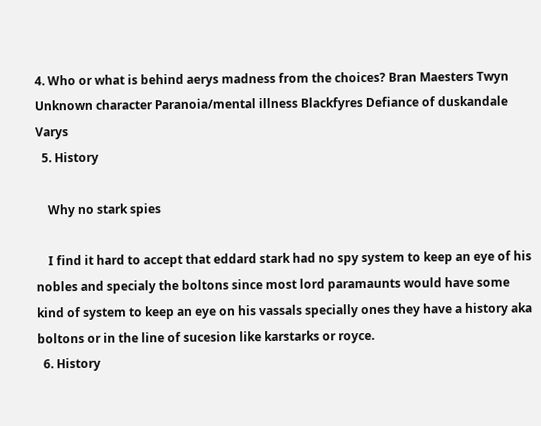4. Who or what is behind aerys madness from the choices? Bran Maesters Twyn Unknown character Paranoia/mental illness Blackfyres Defiance of duskandale Varys
  5. History

    Why no stark spies

    I find it hard to accept that eddard stark had no spy system to keep an eye of his nobles and specialy the boltons since most lord paramaunts would have some kind of system to keep an eye on his vassals specially ones they have a history aka boltons or in the line of sucesion like karstarks or royce.
  6. History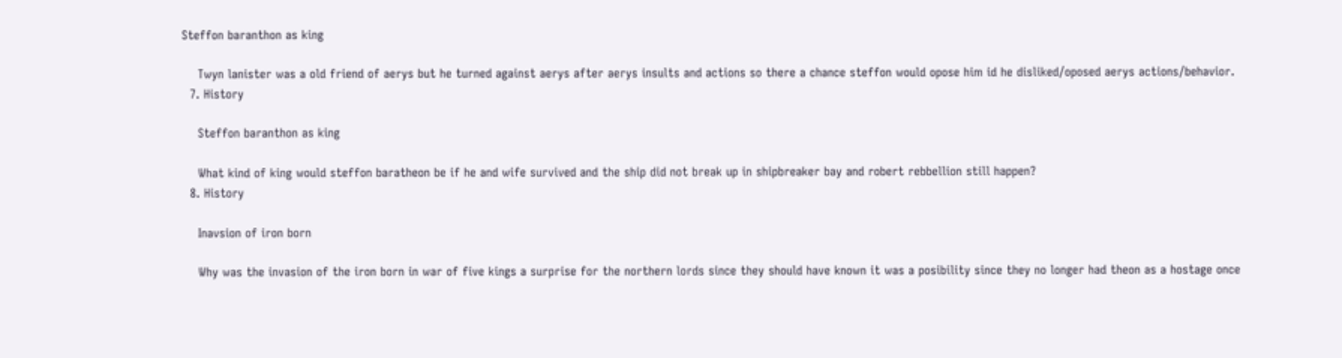Steffon baranthon as king

    Twyn lanister was a old friend of aerys but he turned against aerys after aerys insults and actions so there a chance steffon would opose him id he disliked/oposed aerys actions/behavior.
  7. History

    Steffon baranthon as king

    What kind of king would steffon baratheon be if he and wife survived and the ship did not break up in shipbreaker bay and robert rebbellion still happen?
  8. History

    Inavsion of iron born

    Why was the invasion of the iron born in war of five kings a surprise for the northern lords since they should have known it was a posibility since they no longer had theon as a hostage once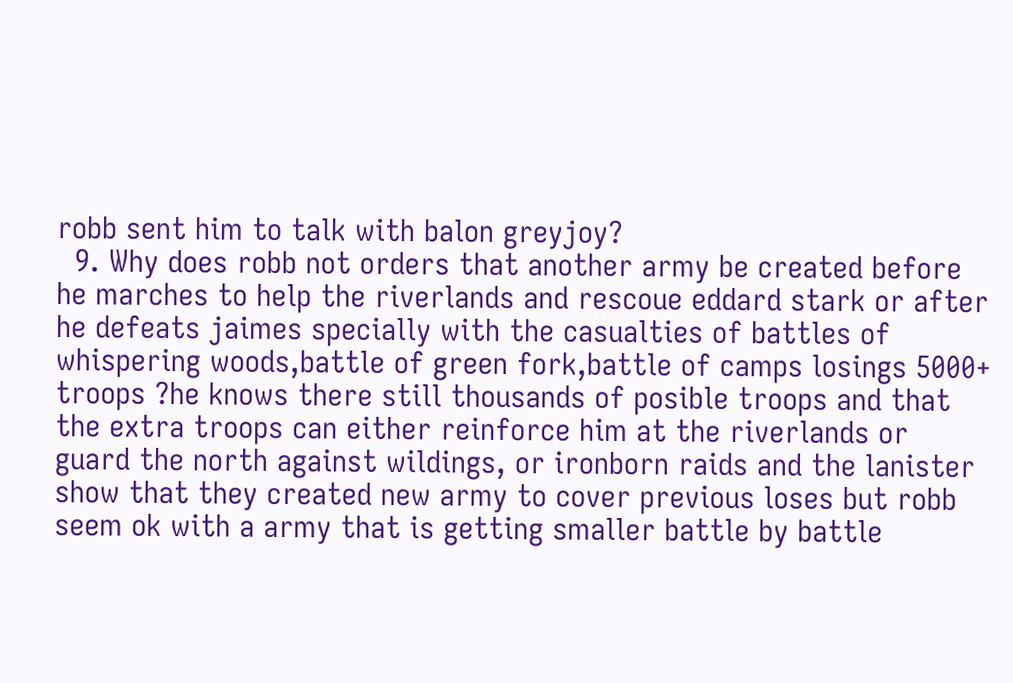robb sent him to talk with balon greyjoy?
  9. Why does robb not orders that another army be created before he marches to help the riverlands and rescoue eddard stark or after he defeats jaimes specially with the casualties of battles of whispering woods,battle of green fork,battle of camps losings 5000+ troops ?he knows there still thousands of posible troops and that the extra troops can either reinforce him at the riverlands or guard the north against wildings, or ironborn raids and the lanister show that they created new army to cover previous loses but robb seem ok with a army that is getting smaller battle by battle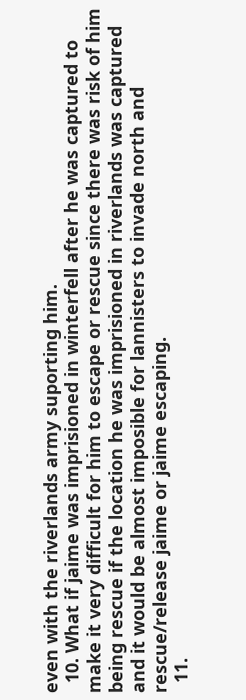even with the riverlands army suporting him.
  10. What if jaime was imprisioned in winterfell after he was captured to make it very difficult for him to escape or rescue since there was risk of him being rescue if the location he was imprisioned in riverlands was captured and it would be almost imposible for lannisters to invade north and rescue/release jaime or jaime escaping.
  11.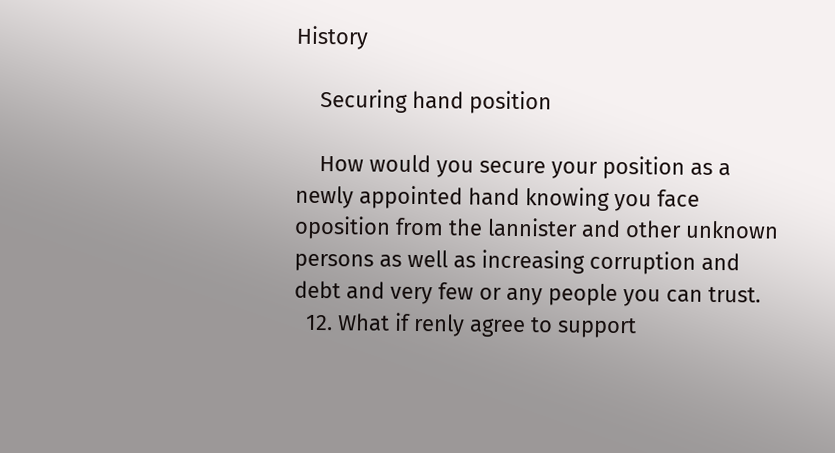History

    Securing hand position

    How would you secure your position as a newly appointed hand knowing you face oposition from the lannister and other unknown persons as well as increasing corruption and debt and very few or any people you can trust.
  12. What if renly agree to support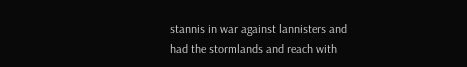stannis in war against lannisters and had the stormlands and reach with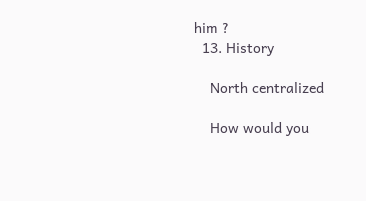him ?
  13. History

    North centralized

    How would you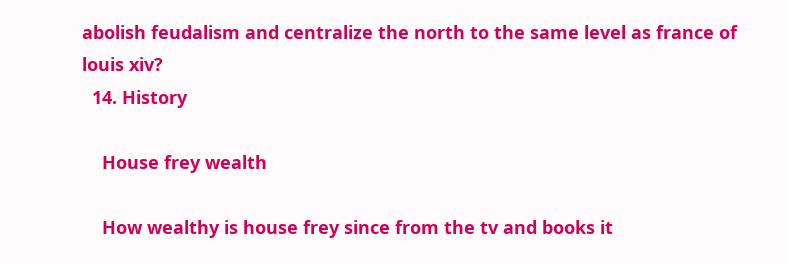abolish feudalism and centralize the north to the same level as france of louis xiv?
  14. History

    House frey wealth

    How wealthy is house frey since from the tv and books it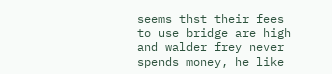seems thst their fees to use bridge are high and walder frey never spends money, he like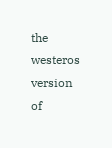the westeros version of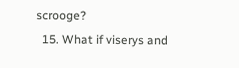scrooge?
  15. What if viserys and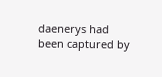daenerys had been captured by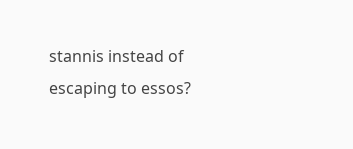stannis instead of escaping to essos?